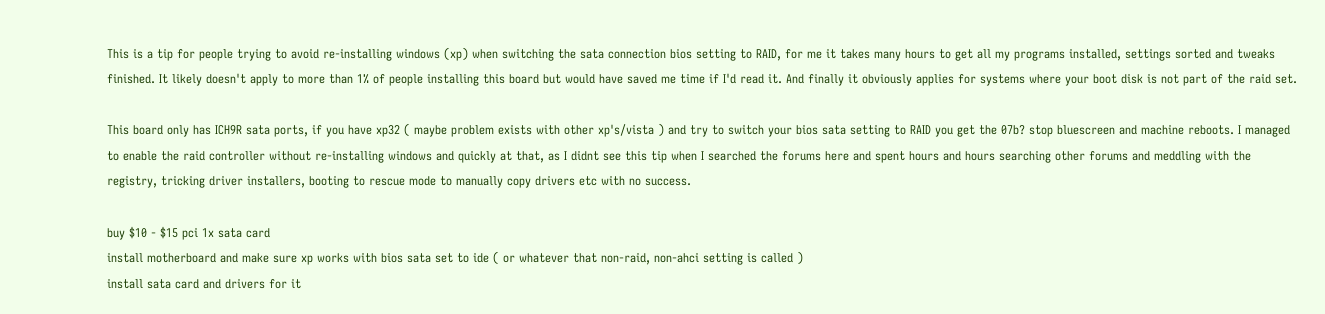This is a tip for people trying to avoid re-installing windows (xp) when switching the sata connection bios setting to RAID, for me it takes many hours to get all my programs installed, settings sorted and tweaks finished. It likely doesn't apply to more than 1% of people installing this board but would have saved me time if I'd read it. And finally it obviously applies for systems where your boot disk is not part of the raid set.

This board only has ICH9R sata ports, if you have xp32 ( maybe problem exists with other xp's/vista ) and try to switch your bios sata setting to RAID you get the 07b? stop bluescreen and machine reboots. I managed to enable the raid controller without re-installing windows and quickly at that, as I didnt see this tip when I searched the forums here and spent hours and hours searching other forums and meddling with the registry, tricking driver installers, booting to rescue mode to manually copy drivers etc with no success.

buy $10 - $15 pci 1x sata card
install motherboard and make sure xp works with bios sata set to ide ( or whatever that non-raid, non-ahci setting is called )
install sata card and drivers for it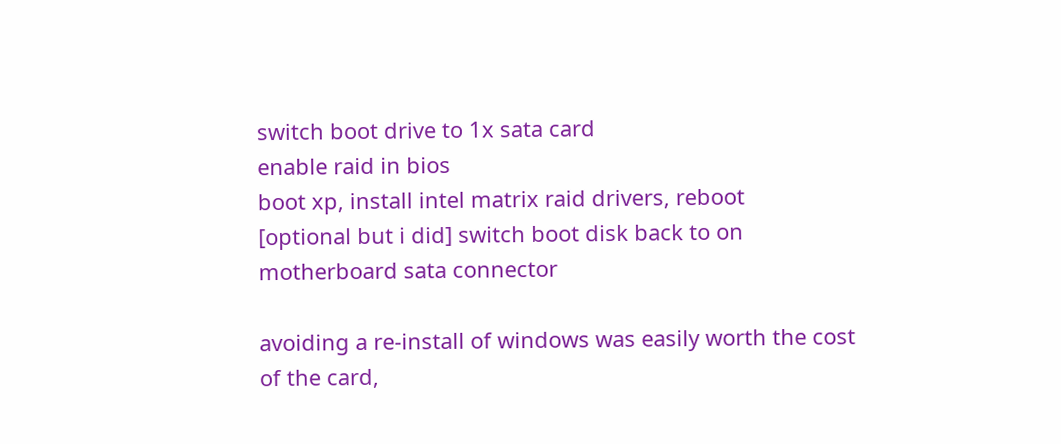switch boot drive to 1x sata card
enable raid in bios
boot xp, install intel matrix raid drivers, reboot
[optional but i did] switch boot disk back to on motherboard sata connector

avoiding a re-install of windows was easily worth the cost of the card,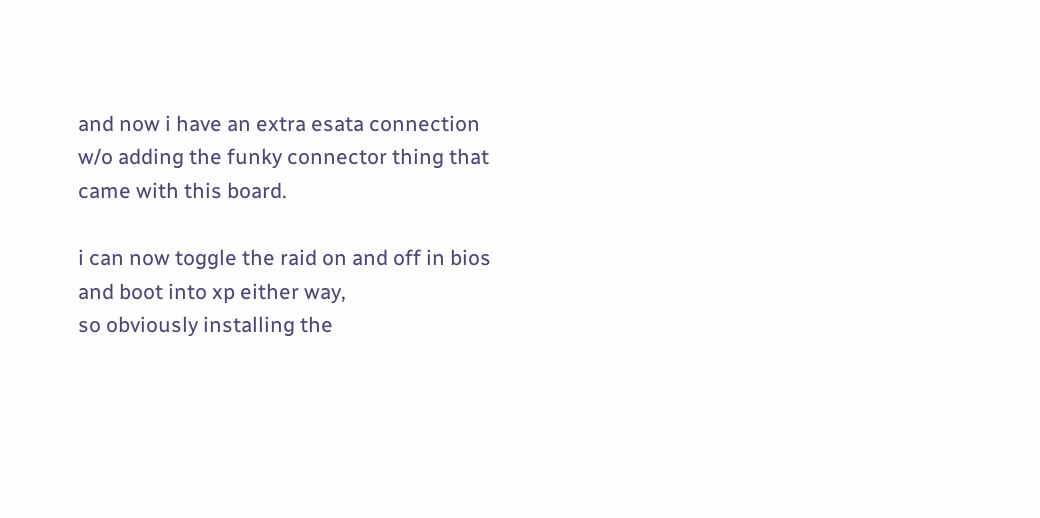and now i have an extra esata connection w/o adding the funky connector thing that came with this board.

i can now toggle the raid on and off in bios and boot into xp either way,
so obviously installing the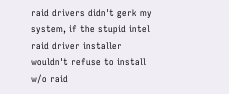raid drivers didn't gerk my system, if the stupid intel raid driver installer wouldn't refuse to install w/o raid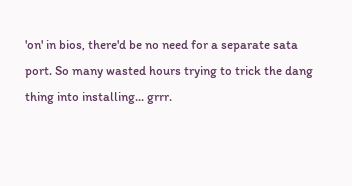'on' in bios, there'd be no need for a separate sata port. So many wasted hours trying to trick the dang thing into installing... grrr.